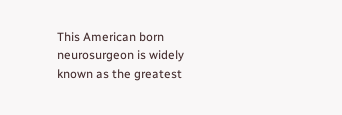This American born neurosurgeon is widely known as the greatest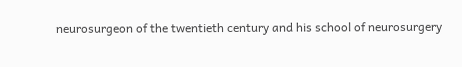neurosurgeon of the twentieth century and his school of neurosurgery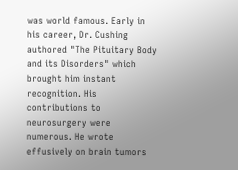was world famous. Early in his career, Dr. Cushing authored "The Pituitary Body and its Disorders" which brought him instant recognition. His contributions to neurosurgery were numerous. He wrote effusively on brain tumors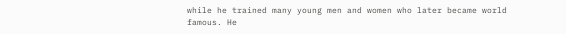while he trained many young men and women who later became world famous. He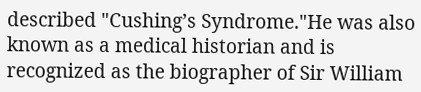described "Cushing’s Syndrome."He was also known as a medical historian and is recognized as the biographer of Sir William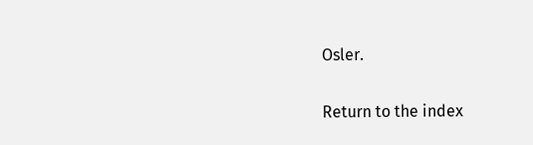Osler.

Return to the index